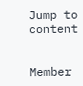Jump to content


Member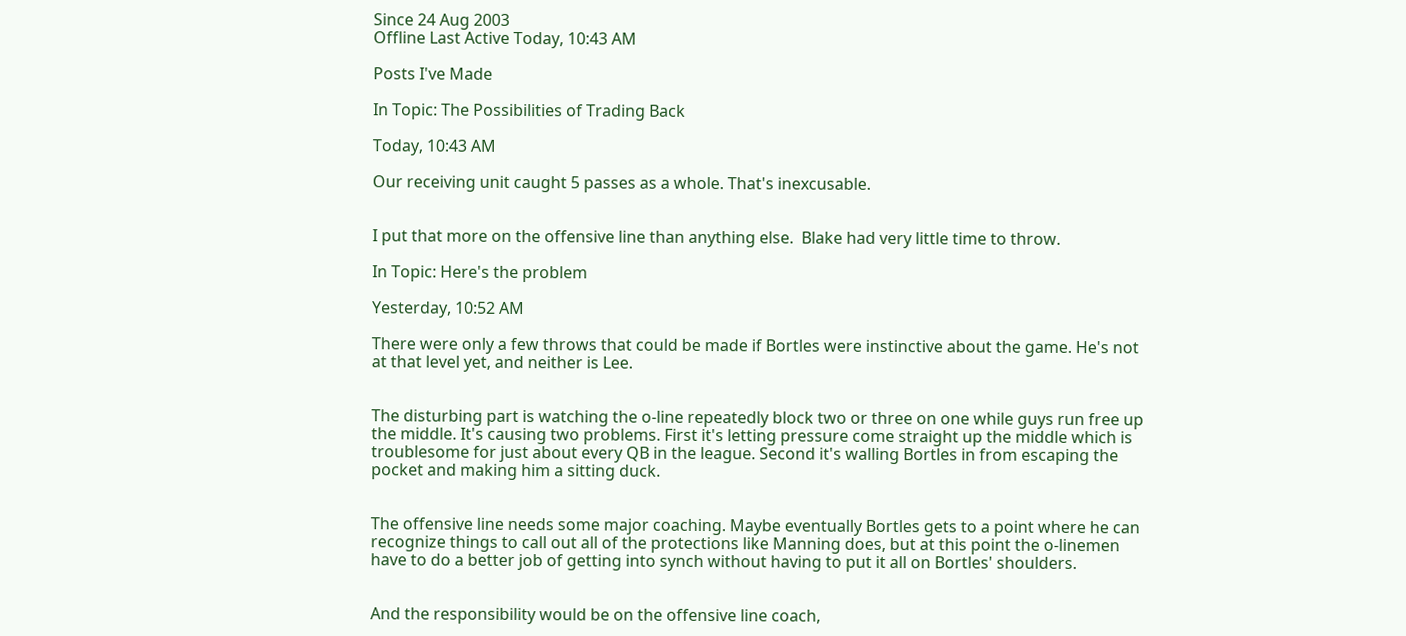Since 24 Aug 2003
Offline Last Active Today, 10:43 AM

Posts I've Made

In Topic: The Possibilities of Trading Back

Today, 10:43 AM

Our receiving unit caught 5 passes as a whole. That's inexcusable.


I put that more on the offensive line than anything else.  Blake had very little time to throw.

In Topic: Here's the problem

Yesterday, 10:52 AM

There were only a few throws that could be made if Bortles were instinctive about the game. He's not at that level yet, and neither is Lee.


The disturbing part is watching the o-line repeatedly block two or three on one while guys run free up the middle. It's causing two problems. First it's letting pressure come straight up the middle which is troublesome for just about every QB in the league. Second it's walling Bortles in from escaping the pocket and making him a sitting duck.


The offensive line needs some major coaching. Maybe eventually Bortles gets to a point where he can recognize things to call out all of the protections like Manning does, but at this point the o-linemen have to do a better job of getting into synch without having to put it all on Bortles' shoulders.


And the responsibility would be on the offensive line coach,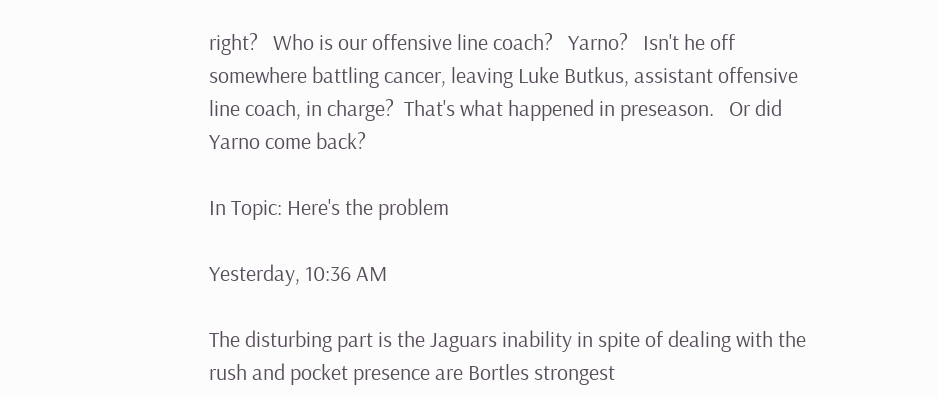right?   Who is our offensive line coach?   Yarno?   Isn't he off somewhere battling cancer, leaving Luke Butkus, assistant offensive line coach, in charge?  That's what happened in preseason.   Or did Yarno come back?

In Topic: Here's the problem

Yesterday, 10:36 AM

The disturbing part is the Jaguars inability in spite of dealing with the rush and pocket presence are Bortles strongest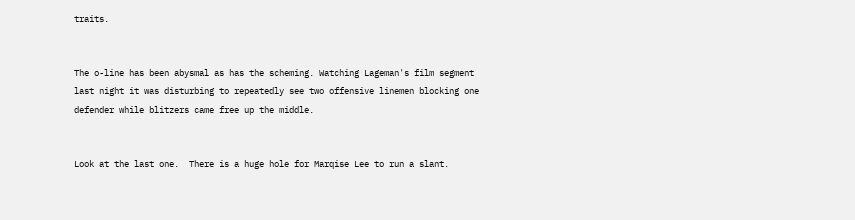traits.


The o-line has been abysmal as has the scheming. Watching Lageman's film segment last night it was disturbing to repeatedly see two offensive linemen blocking one defender while blitzers came free up the middle.


Look at the last one.  There is a huge hole for Marqise Lee to run a slant.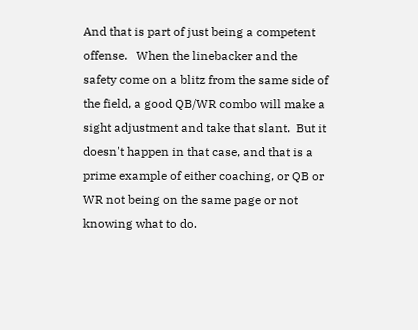And that is part of just being a competent offense.   When the linebacker and the safety come on a blitz from the same side of the field, a good QB/WR combo will make a sight adjustment and take that slant.  But it doesn't happen in that case, and that is a prime example of either coaching, or QB or WR not being on the same page or not knowing what to do.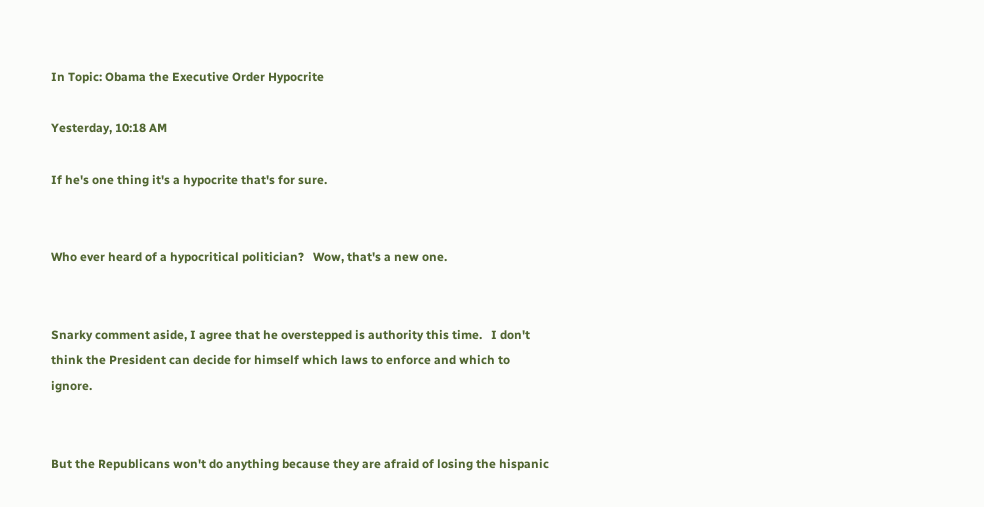In Topic: Obama the Executive Order Hypocrite

Yesterday, 10:18 AM

If he's one thing it's a hypocrite that's for sure.


Who ever heard of a hypocritical politician?   Wow, that's a new one.


Snarky comment aside, I agree that he overstepped is authority this time.   I don't think the President can decide for himself which laws to enforce and which to ignore.


But the Republicans won't do anything because they are afraid of losing the hispanic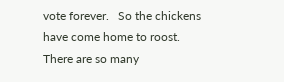vote forever.   So the chickens have come home to roost.   There are so many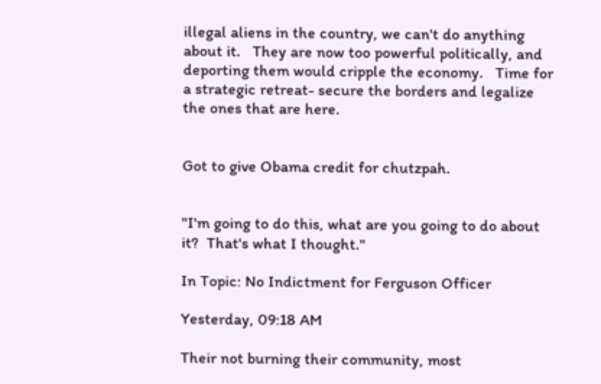illegal aliens in the country, we can't do anything about it.   They are now too powerful politically, and deporting them would cripple the economy.   Time for a strategic retreat- secure the borders and legalize the ones that are here.


Got to give Obama credit for chutzpah.


"I'm going to do this, what are you going to do about it?  That's what I thought."

In Topic: No Indictment for Ferguson Officer

Yesterday, 09:18 AM

Their not burning their community, most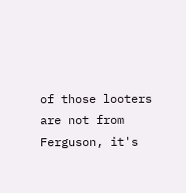of those looters are not from Ferguson, it's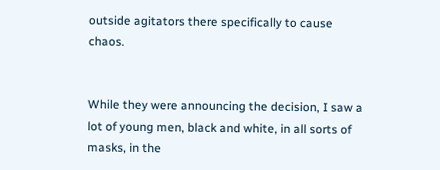outside agitators there specifically to cause chaos.


While they were announcing the decision, I saw a lot of young men, black and white, in all sorts of masks, in the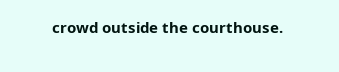crowd outside the courthouse.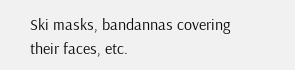Ski masks, bandannas covering their faces, etc.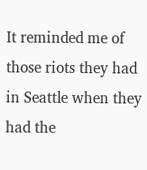It reminded me of those riots they had in Seattle when they had the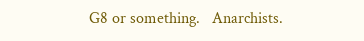G8 or something.   Anarchists.